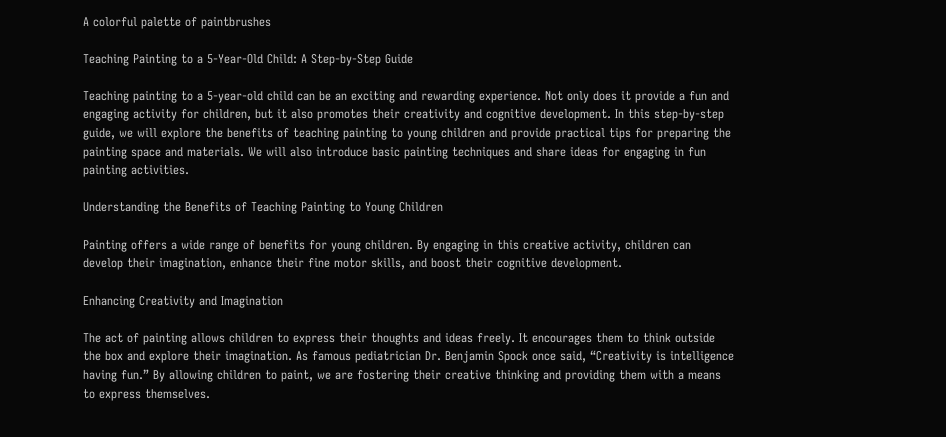A colorful palette of paintbrushes

Teaching Painting to a 5-Year-Old Child: A Step-by-Step Guide

Teaching painting to a 5-year-old child can be an exciting and rewarding experience. Not only does it provide a fun and engaging activity for children, but it also promotes their creativity and cognitive development. In this step-by-step guide, we will explore the benefits of teaching painting to young children and provide practical tips for preparing the painting space and materials. We will also introduce basic painting techniques and share ideas for engaging in fun painting activities.

Understanding the Benefits of Teaching Painting to Young Children

Painting offers a wide range of benefits for young children. By engaging in this creative activity, children can develop their imagination, enhance their fine motor skills, and boost their cognitive development.

Enhancing Creativity and Imagination

The act of painting allows children to express their thoughts and ideas freely. It encourages them to think outside the box and explore their imagination. As famous pediatrician Dr. Benjamin Spock once said, “Creativity is intelligence having fun.” By allowing children to paint, we are fostering their creative thinking and providing them with a means to express themselves.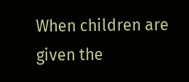When children are given the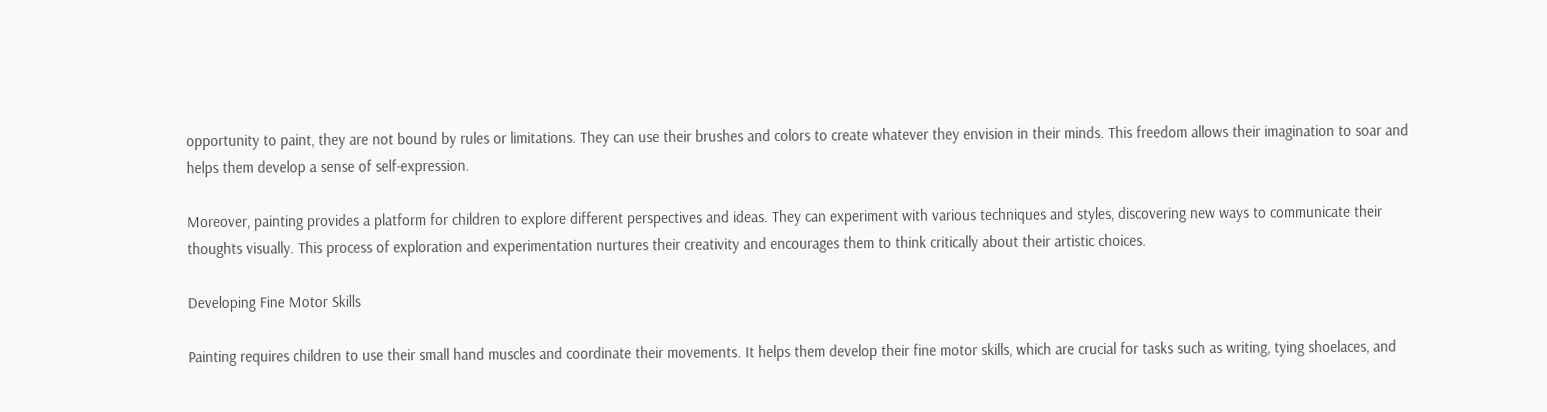opportunity to paint, they are not bound by rules or limitations. They can use their brushes and colors to create whatever they envision in their minds. This freedom allows their imagination to soar and helps them develop a sense of self-expression.

Moreover, painting provides a platform for children to explore different perspectives and ideas. They can experiment with various techniques and styles, discovering new ways to communicate their thoughts visually. This process of exploration and experimentation nurtures their creativity and encourages them to think critically about their artistic choices.

Developing Fine Motor Skills

Painting requires children to use their small hand muscles and coordinate their movements. It helps them develop their fine motor skills, which are crucial for tasks such as writing, tying shoelaces, and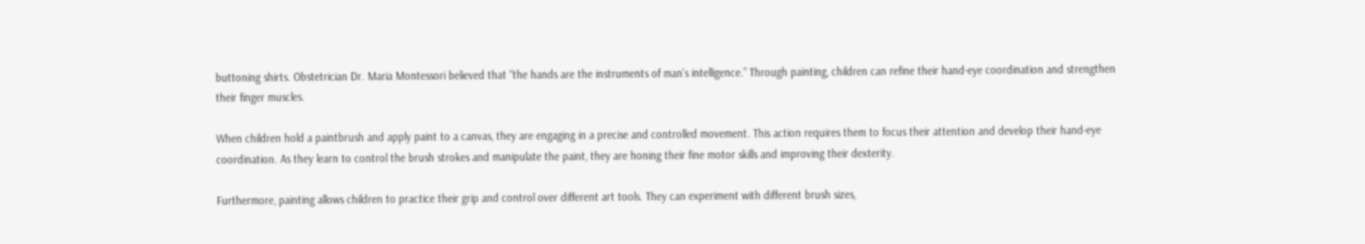buttoning shirts. Obstetrician Dr. Maria Montessori believed that “the hands are the instruments of man’s intelligence.” Through painting, children can refine their hand-eye coordination and strengthen their finger muscles.

When children hold a paintbrush and apply paint to a canvas, they are engaging in a precise and controlled movement. This action requires them to focus their attention and develop their hand-eye coordination. As they learn to control the brush strokes and manipulate the paint, they are honing their fine motor skills and improving their dexterity.

Furthermore, painting allows children to practice their grip and control over different art tools. They can experiment with different brush sizes,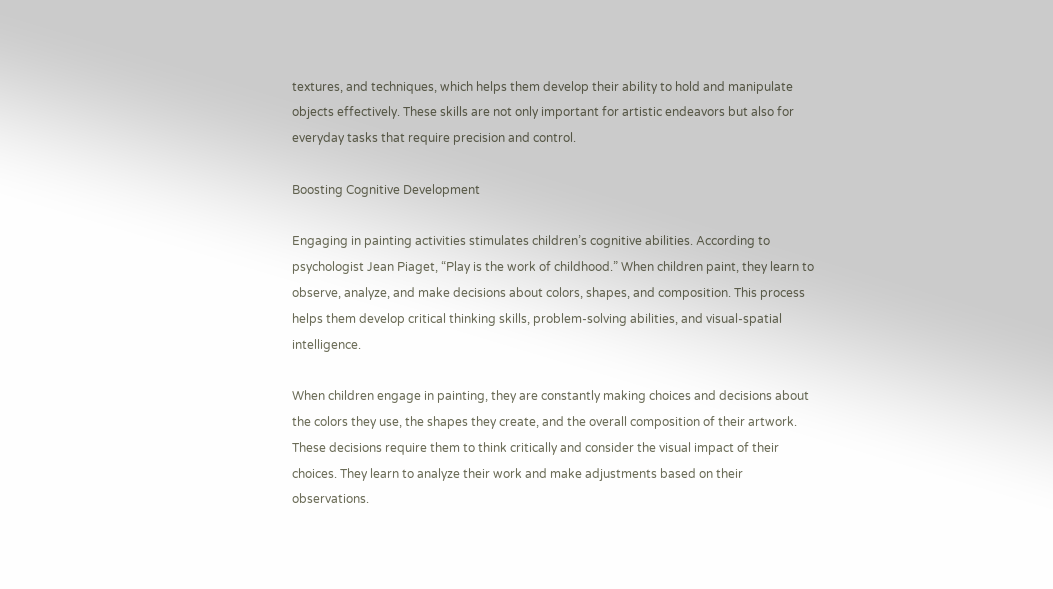textures, and techniques, which helps them develop their ability to hold and manipulate objects effectively. These skills are not only important for artistic endeavors but also for everyday tasks that require precision and control.

Boosting Cognitive Development

Engaging in painting activities stimulates children’s cognitive abilities. According to psychologist Jean Piaget, “Play is the work of childhood.” When children paint, they learn to observe, analyze, and make decisions about colors, shapes, and composition. This process helps them develop critical thinking skills, problem-solving abilities, and visual-spatial intelligence.

When children engage in painting, they are constantly making choices and decisions about the colors they use, the shapes they create, and the overall composition of their artwork. These decisions require them to think critically and consider the visual impact of their choices. They learn to analyze their work and make adjustments based on their observations.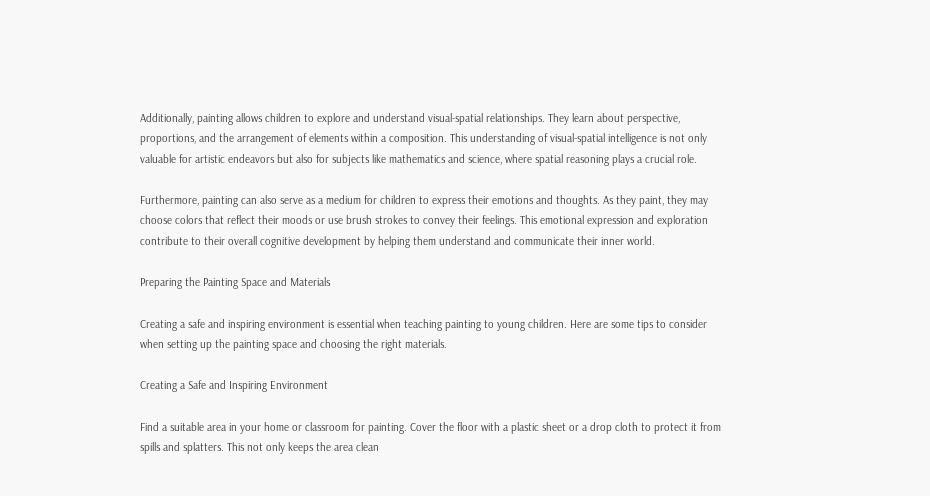Additionally, painting allows children to explore and understand visual-spatial relationships. They learn about perspective, proportions, and the arrangement of elements within a composition. This understanding of visual-spatial intelligence is not only valuable for artistic endeavors but also for subjects like mathematics and science, where spatial reasoning plays a crucial role.

Furthermore, painting can also serve as a medium for children to express their emotions and thoughts. As they paint, they may choose colors that reflect their moods or use brush strokes to convey their feelings. This emotional expression and exploration contribute to their overall cognitive development by helping them understand and communicate their inner world.

Preparing the Painting Space and Materials

Creating a safe and inspiring environment is essential when teaching painting to young children. Here are some tips to consider when setting up the painting space and choosing the right materials.

Creating a Safe and Inspiring Environment

Find a suitable area in your home or classroom for painting. Cover the floor with a plastic sheet or a drop cloth to protect it from spills and splatters. This not only keeps the area clean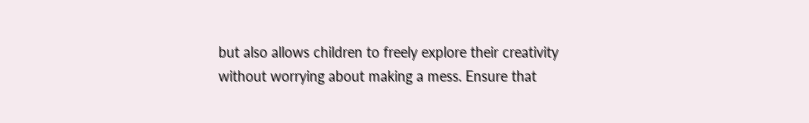but also allows children to freely explore their creativity without worrying about making a mess. Ensure that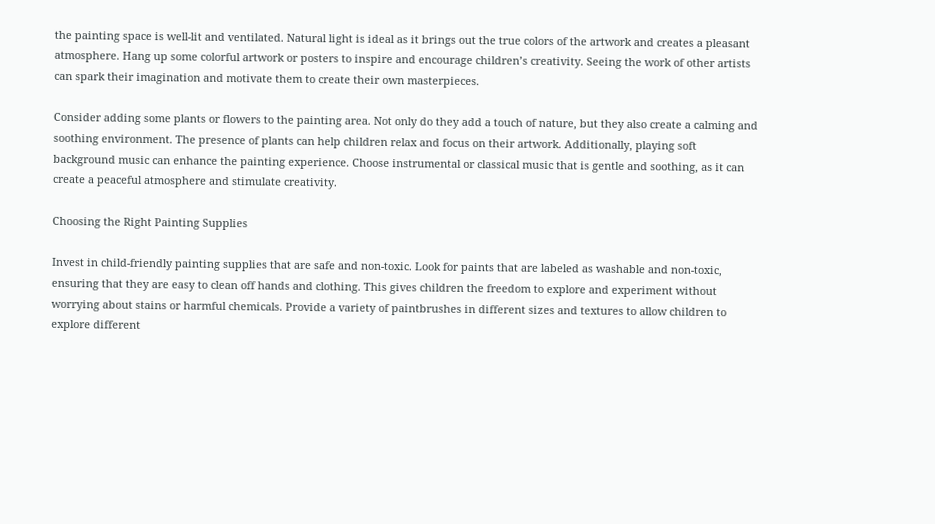the painting space is well-lit and ventilated. Natural light is ideal as it brings out the true colors of the artwork and creates a pleasant atmosphere. Hang up some colorful artwork or posters to inspire and encourage children’s creativity. Seeing the work of other artists can spark their imagination and motivate them to create their own masterpieces.

Consider adding some plants or flowers to the painting area. Not only do they add a touch of nature, but they also create a calming and soothing environment. The presence of plants can help children relax and focus on their artwork. Additionally, playing soft background music can enhance the painting experience. Choose instrumental or classical music that is gentle and soothing, as it can create a peaceful atmosphere and stimulate creativity.

Choosing the Right Painting Supplies

Invest in child-friendly painting supplies that are safe and non-toxic. Look for paints that are labeled as washable and non-toxic, ensuring that they are easy to clean off hands and clothing. This gives children the freedom to explore and experiment without worrying about stains or harmful chemicals. Provide a variety of paintbrushes in different sizes and textures to allow children to explore different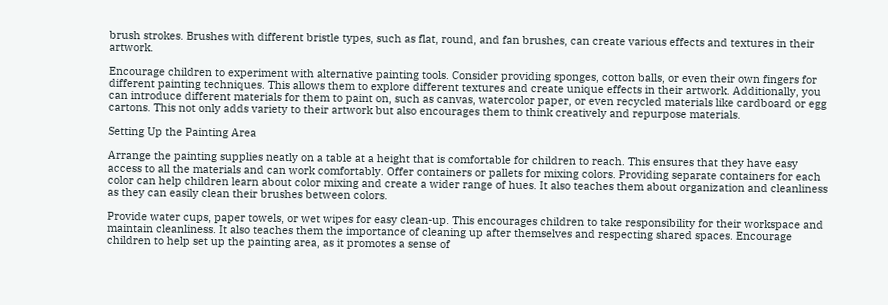brush strokes. Brushes with different bristle types, such as flat, round, and fan brushes, can create various effects and textures in their artwork.

Encourage children to experiment with alternative painting tools. Consider providing sponges, cotton balls, or even their own fingers for different painting techniques. This allows them to explore different textures and create unique effects in their artwork. Additionally, you can introduce different materials for them to paint on, such as canvas, watercolor paper, or even recycled materials like cardboard or egg cartons. This not only adds variety to their artwork but also encourages them to think creatively and repurpose materials.

Setting Up the Painting Area

Arrange the painting supplies neatly on a table at a height that is comfortable for children to reach. This ensures that they have easy access to all the materials and can work comfortably. Offer containers or pallets for mixing colors. Providing separate containers for each color can help children learn about color mixing and create a wider range of hues. It also teaches them about organization and cleanliness as they can easily clean their brushes between colors.

Provide water cups, paper towels, or wet wipes for easy clean-up. This encourages children to take responsibility for their workspace and maintain cleanliness. It also teaches them the importance of cleaning up after themselves and respecting shared spaces. Encourage children to help set up the painting area, as it promotes a sense of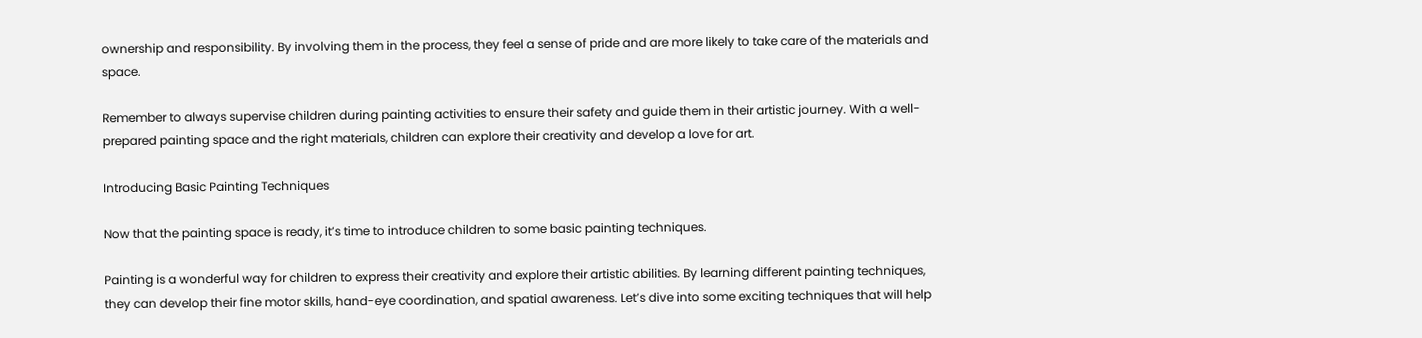ownership and responsibility. By involving them in the process, they feel a sense of pride and are more likely to take care of the materials and space.

Remember to always supervise children during painting activities to ensure their safety and guide them in their artistic journey. With a well-prepared painting space and the right materials, children can explore their creativity and develop a love for art.

Introducing Basic Painting Techniques

Now that the painting space is ready, it’s time to introduce children to some basic painting techniques.

Painting is a wonderful way for children to express their creativity and explore their artistic abilities. By learning different painting techniques, they can develop their fine motor skills, hand-eye coordination, and spatial awareness. Let’s dive into some exciting techniques that will help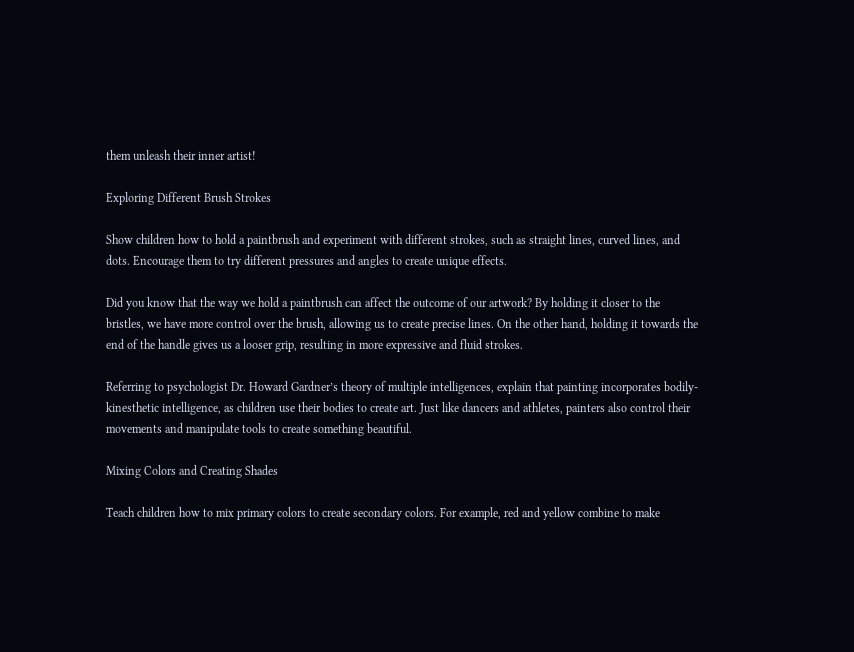them unleash their inner artist!

Exploring Different Brush Strokes

Show children how to hold a paintbrush and experiment with different strokes, such as straight lines, curved lines, and dots. Encourage them to try different pressures and angles to create unique effects.

Did you know that the way we hold a paintbrush can affect the outcome of our artwork? By holding it closer to the bristles, we have more control over the brush, allowing us to create precise lines. On the other hand, holding it towards the end of the handle gives us a looser grip, resulting in more expressive and fluid strokes.

Referring to psychologist Dr. Howard Gardner’s theory of multiple intelligences, explain that painting incorporates bodily-kinesthetic intelligence, as children use their bodies to create art. Just like dancers and athletes, painters also control their movements and manipulate tools to create something beautiful.

Mixing Colors and Creating Shades

Teach children how to mix primary colors to create secondary colors. For example, red and yellow combine to make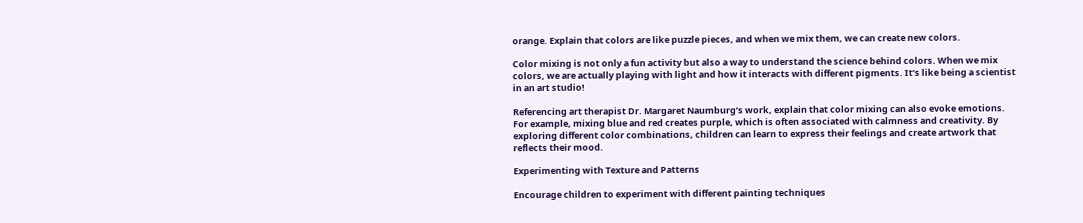orange. Explain that colors are like puzzle pieces, and when we mix them, we can create new colors.

Color mixing is not only a fun activity but also a way to understand the science behind colors. When we mix colors, we are actually playing with light and how it interacts with different pigments. It’s like being a scientist in an art studio!

Referencing art therapist Dr. Margaret Naumburg’s work, explain that color mixing can also evoke emotions. For example, mixing blue and red creates purple, which is often associated with calmness and creativity. By exploring different color combinations, children can learn to express their feelings and create artwork that reflects their mood.

Experimenting with Texture and Patterns

Encourage children to experiment with different painting techniques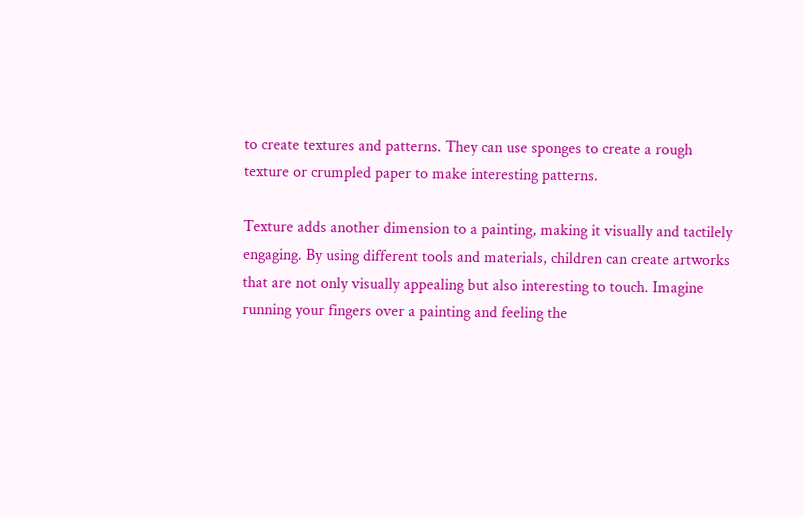to create textures and patterns. They can use sponges to create a rough texture or crumpled paper to make interesting patterns.

Texture adds another dimension to a painting, making it visually and tactilely engaging. By using different tools and materials, children can create artworks that are not only visually appealing but also interesting to touch. Imagine running your fingers over a painting and feeling the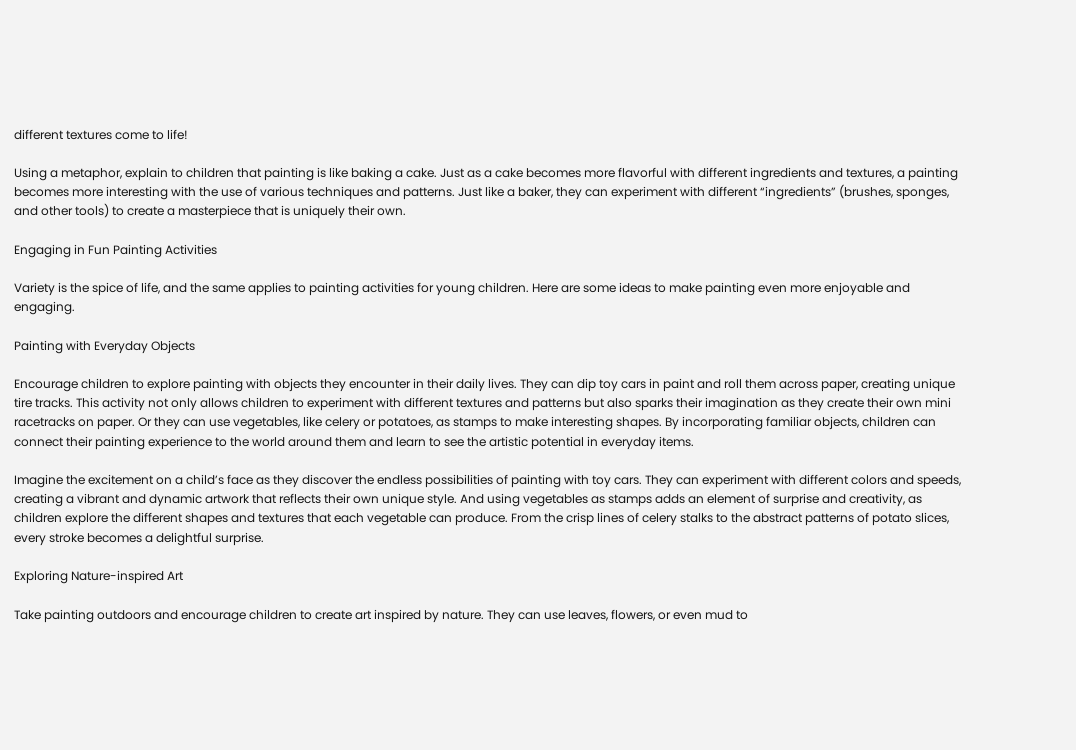different textures come to life!

Using a metaphor, explain to children that painting is like baking a cake. Just as a cake becomes more flavorful with different ingredients and textures, a painting becomes more interesting with the use of various techniques and patterns. Just like a baker, they can experiment with different “ingredients” (brushes, sponges, and other tools) to create a masterpiece that is uniquely their own.

Engaging in Fun Painting Activities

Variety is the spice of life, and the same applies to painting activities for young children. Here are some ideas to make painting even more enjoyable and engaging.

Painting with Everyday Objects

Encourage children to explore painting with objects they encounter in their daily lives. They can dip toy cars in paint and roll them across paper, creating unique tire tracks. This activity not only allows children to experiment with different textures and patterns but also sparks their imagination as they create their own mini racetracks on paper. Or they can use vegetables, like celery or potatoes, as stamps to make interesting shapes. By incorporating familiar objects, children can connect their painting experience to the world around them and learn to see the artistic potential in everyday items.

Imagine the excitement on a child’s face as they discover the endless possibilities of painting with toy cars. They can experiment with different colors and speeds, creating a vibrant and dynamic artwork that reflects their own unique style. And using vegetables as stamps adds an element of surprise and creativity, as children explore the different shapes and textures that each vegetable can produce. From the crisp lines of celery stalks to the abstract patterns of potato slices, every stroke becomes a delightful surprise.

Exploring Nature-inspired Art

Take painting outdoors and encourage children to create art inspired by nature. They can use leaves, flowers, or even mud to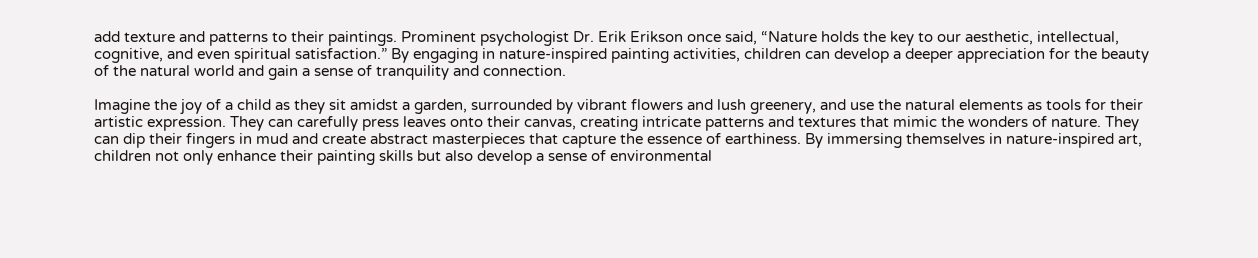add texture and patterns to their paintings. Prominent psychologist Dr. Erik Erikson once said, “Nature holds the key to our aesthetic, intellectual, cognitive, and even spiritual satisfaction.” By engaging in nature-inspired painting activities, children can develop a deeper appreciation for the beauty of the natural world and gain a sense of tranquility and connection.

Imagine the joy of a child as they sit amidst a garden, surrounded by vibrant flowers and lush greenery, and use the natural elements as tools for their artistic expression. They can carefully press leaves onto their canvas, creating intricate patterns and textures that mimic the wonders of nature. They can dip their fingers in mud and create abstract masterpieces that capture the essence of earthiness. By immersing themselves in nature-inspired art, children not only enhance their painting skills but also develop a sense of environmental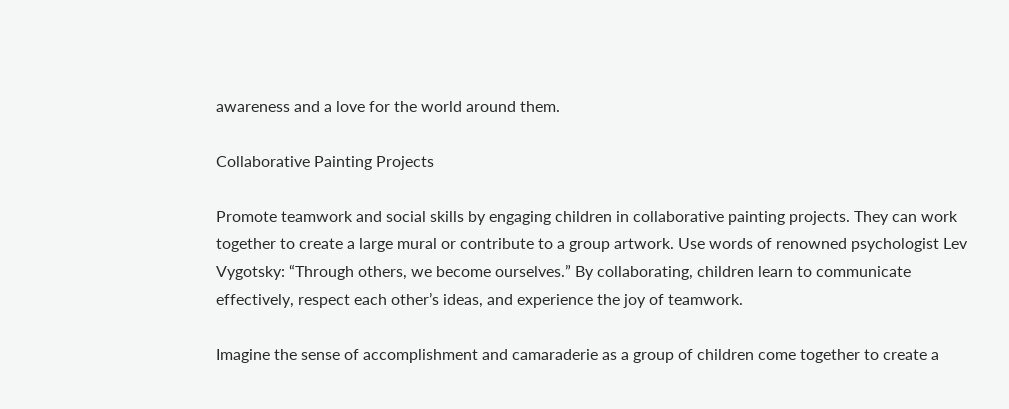awareness and a love for the world around them.

Collaborative Painting Projects

Promote teamwork and social skills by engaging children in collaborative painting projects. They can work together to create a large mural or contribute to a group artwork. Use words of renowned psychologist Lev Vygotsky: “Through others, we become ourselves.” By collaborating, children learn to communicate effectively, respect each other’s ideas, and experience the joy of teamwork.

Imagine the sense of accomplishment and camaraderie as a group of children come together to create a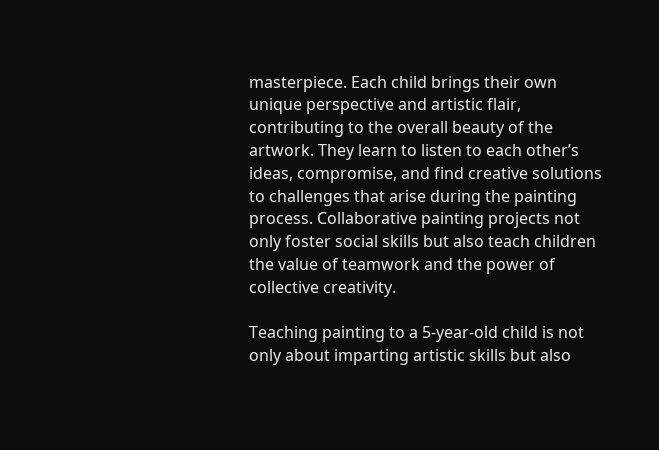masterpiece. Each child brings their own unique perspective and artistic flair, contributing to the overall beauty of the artwork. They learn to listen to each other’s ideas, compromise, and find creative solutions to challenges that arise during the painting process. Collaborative painting projects not only foster social skills but also teach children the value of teamwork and the power of collective creativity.

Teaching painting to a 5-year-old child is not only about imparting artistic skills but also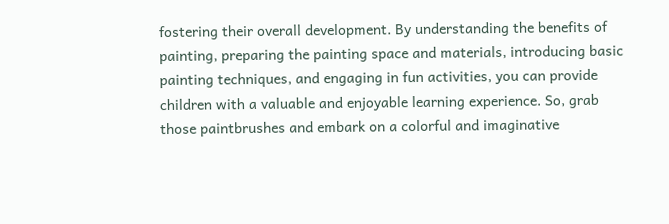fostering their overall development. By understanding the benefits of painting, preparing the painting space and materials, introducing basic painting techniques, and engaging in fun activities, you can provide children with a valuable and enjoyable learning experience. So, grab those paintbrushes and embark on a colorful and imaginative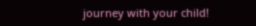journey with your child!